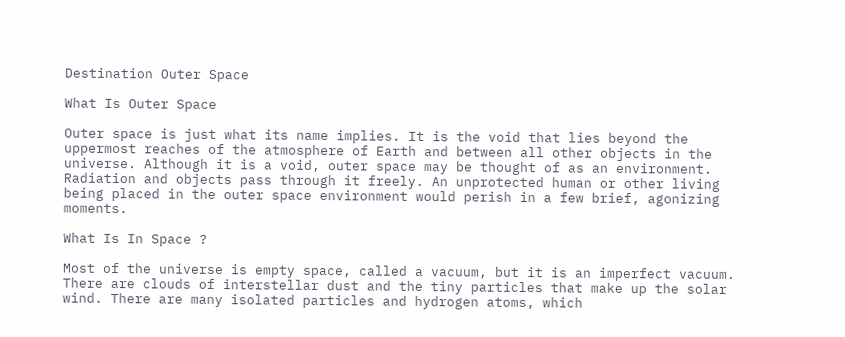Destination Outer Space

What Is Outer Space

Outer space is just what its name implies. It is the void that lies beyond the uppermost reaches of the atmosphere of Earth and between all other objects in the universe. Although it is a void, outer space may be thought of as an environment. Radiation and objects pass through it freely. An unprotected human or other living being placed in the outer space environment would perish in a few brief, agonizing moments.

What Is In Space ?

Most of the universe is empty space, called a vacuum, but it is an imperfect vacuum. There are clouds of interstellar dust and the tiny particles that make up the solar wind. There are many isolated particles and hydrogen atoms, which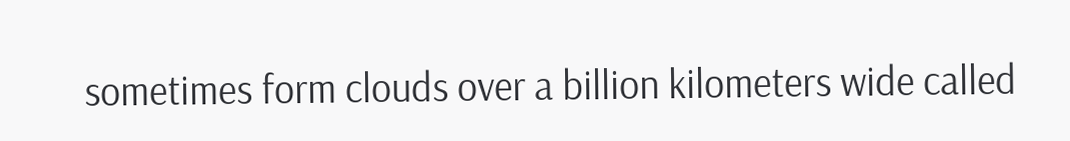sometimes form clouds over a billion kilometers wide called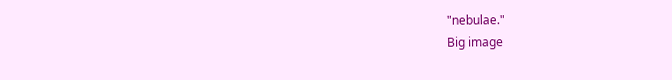"nebulae."
Big image